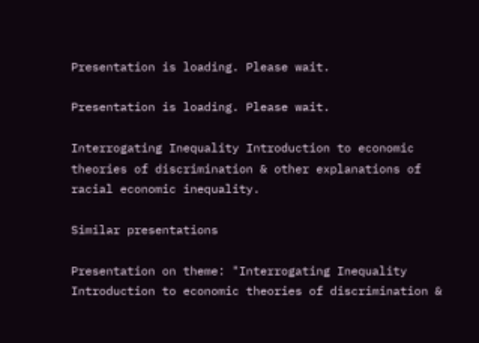Presentation is loading. Please wait.

Presentation is loading. Please wait.

Interrogating Inequality Introduction to economic theories of discrimination & other explanations of racial economic inequality.

Similar presentations

Presentation on theme: "Interrogating Inequality Introduction to economic theories of discrimination &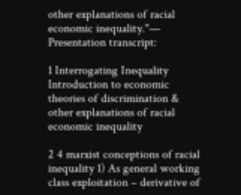other explanations of racial economic inequality."— Presentation transcript:

1 Interrogating Inequality Introduction to economic theories of discrimination & other explanations of racial economic inequality

2 4 marxist conceptions of racial inequality 1) As general working class exploitation – derivative of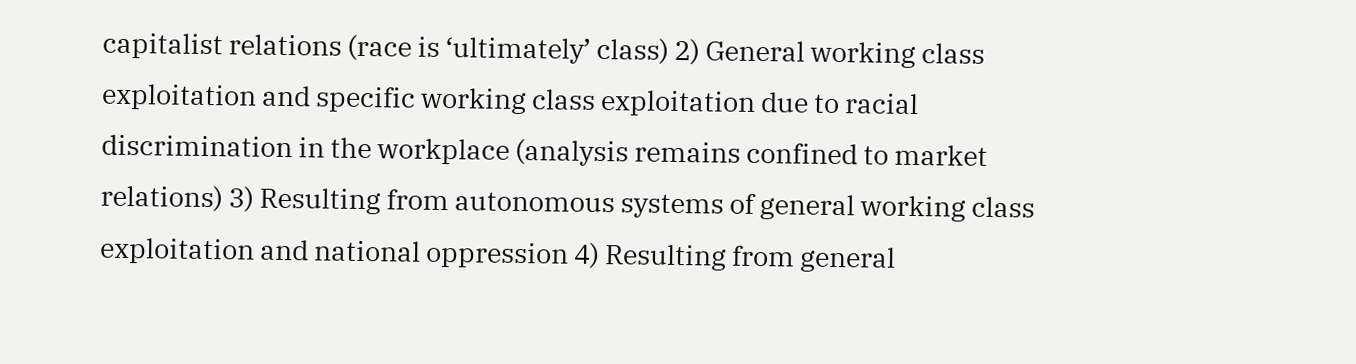capitalist relations (race is ‘ultimately’ class) 2) General working class exploitation and specific working class exploitation due to racial discrimination in the workplace (analysis remains confined to market relations) 3) Resulting from autonomous systems of general working class exploitation and national oppression 4) Resulting from general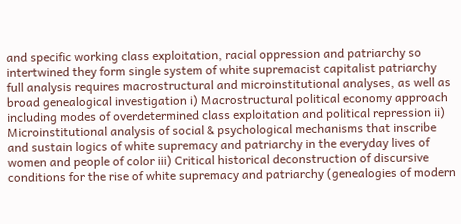and specific working class exploitation, racial oppression and patriarchy so intertwined they form single system of white supremacist capitalist patriarchy full analysis requires macrostructural and microinstitutional analyses, as well as broad genealogical investigation i) Macrostructural political economy approach including modes of overdetermined class exploitation and political repression ii) Microinstitutional analysis of social & psychological mechanisms that inscribe and sustain logics of white supremacy and patriarchy in the everyday lives of women and people of color iii) Critical historical deconstruction of discursive conditions for the rise of white supremacy and patriarchy (genealogies of modern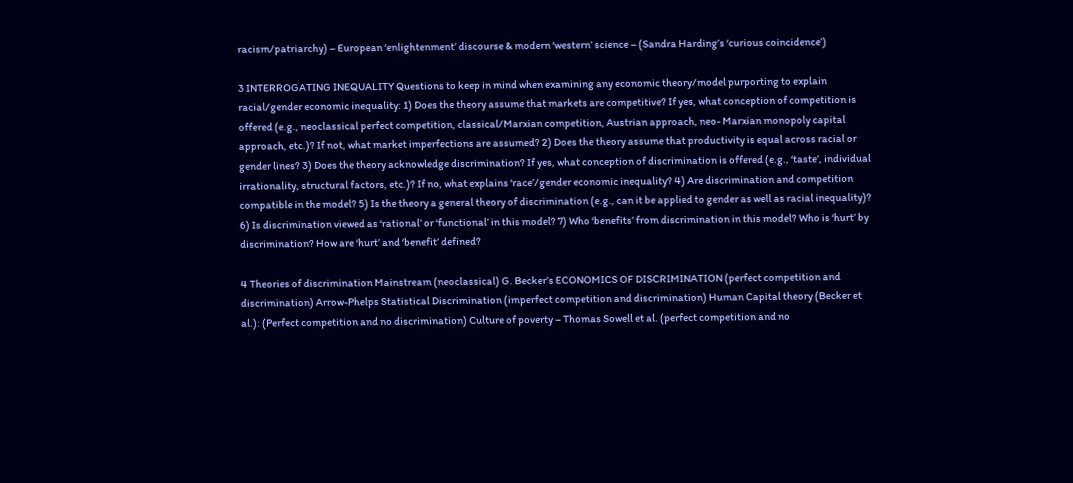racism/patriarchy) – European ‘enlightenment’ discourse & modern ‘western’ science – (Sandra Harding’s ‘curious coincidence’)

3 INTERROGATING INEQUALITY Questions to keep in mind when examining any economic theory/model purporting to explain racial/gender economic inequality: 1) Does the theory assume that markets are competitive? If yes, what conception of competition is offered (e.g., neoclassical perfect competition, classical/Marxian competition, Austrian approach, neo- Marxian monopoly capital approach, etc.)? If not, what market imperfections are assumed? 2) Does the theory assume that productivity is equal across racial or gender lines? 3) Does the theory acknowledge discrimination? If yes, what conception of discrimination is offered (e.g., ‘taste’, individual irrationality, structural factors, etc.)? If no, what explains ‘race’/gender economic inequality? 4) Are discrimination and competition compatible in the model? 5) Is the theory a general theory of discrimination (e.g., can it be applied to gender as well as racial inequality)? 6) Is discrimination viewed as ‘rational’ or ‘functional’ in this model? 7) Who ‘benefits’ from discrimination in this model? Who is ‘hurt’ by discrimination? How are ‘hurt’ and ‘benefit’ defined?

4 Theories of discrimination Mainstream (neoclassical) G. Becker’s ECONOMICS OF DISCRIMINATION (perfect competition and discrimination) Arrow-Phelps Statistical Discrimination (imperfect competition and discrimination) Human Capital theory (Becker et al.): (Perfect competition and no discrimination) Culture of poverty – Thomas Sowell et al. (perfect competition and no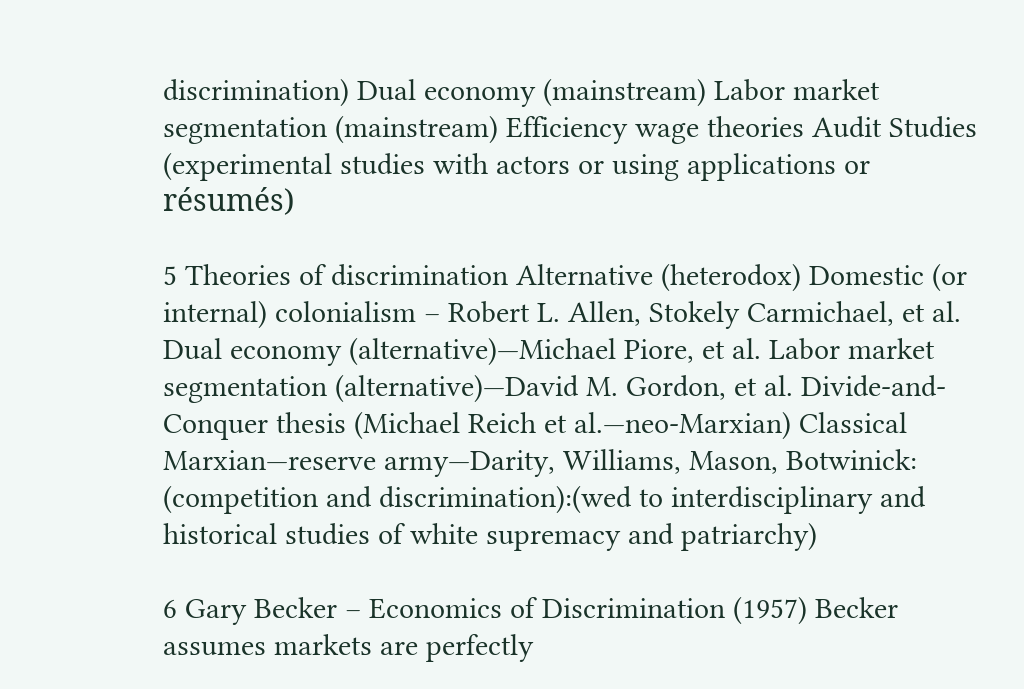discrimination) Dual economy (mainstream) Labor market segmentation (mainstream) Efficiency wage theories Audit Studies (experimental studies with actors or using applications or résumés)

5 Theories of discrimination Alternative (heterodox) Domestic (or internal) colonialism – Robert L. Allen, Stokely Carmichael, et al. Dual economy (alternative)—Michael Piore, et al. Labor market segmentation (alternative)—David M. Gordon, et al. Divide-and-Conquer thesis (Michael Reich et al.—neo-Marxian) Classical Marxian—reserve army—Darity, Williams, Mason, Botwinick: (competition and discrimination):(wed to interdisciplinary and historical studies of white supremacy and patriarchy)

6 Gary Becker – Economics of Discrimination (1957) Becker assumes markets are perfectly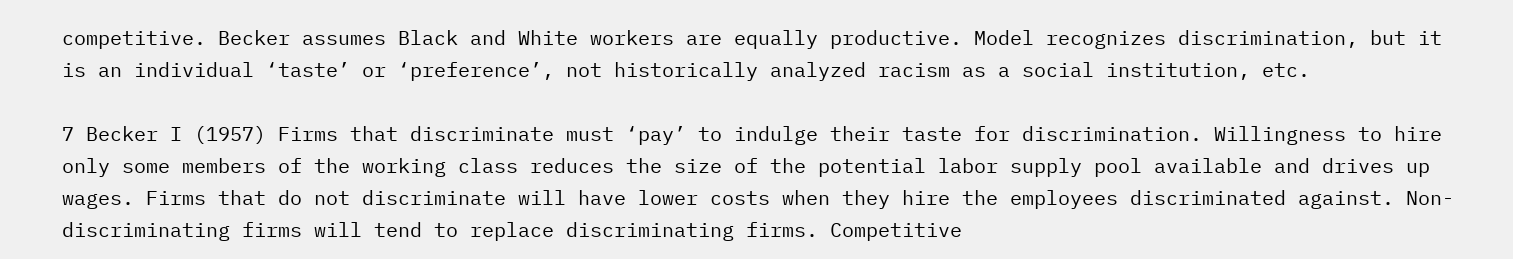competitive. Becker assumes Black and White workers are equally productive. Model recognizes discrimination, but it is an individual ‘taste’ or ‘preference’, not historically analyzed racism as a social institution, etc.

7 Becker I (1957) Firms that discriminate must ‘pay’ to indulge their taste for discrimination. Willingness to hire only some members of the working class reduces the size of the potential labor supply pool available and drives up wages. Firms that do not discriminate will have lower costs when they hire the employees discriminated against. Non-discriminating firms will tend to replace discriminating firms. Competitive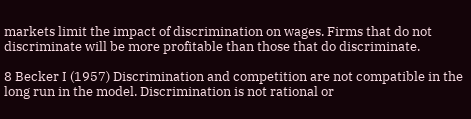markets limit the impact of discrimination on wages. Firms that do not discriminate will be more profitable than those that do discriminate.

8 Becker I (1957) Discrimination and competition are not compatible in the long run in the model. Discrimination is not rational or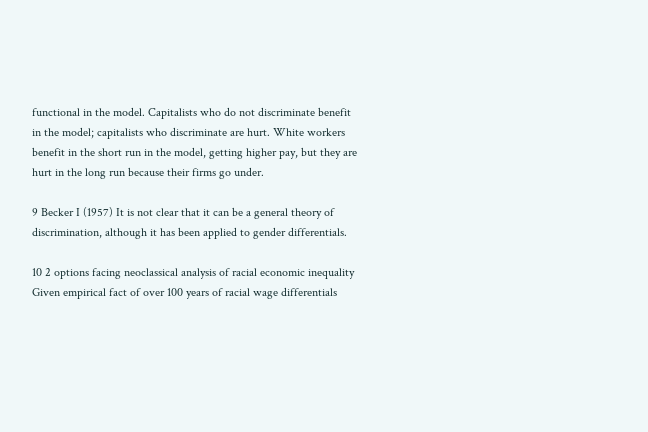functional in the model. Capitalists who do not discriminate benefit in the model; capitalists who discriminate are hurt. White workers benefit in the short run in the model, getting higher pay, but they are hurt in the long run because their firms go under.

9 Becker I (1957) It is not clear that it can be a general theory of discrimination, although it has been applied to gender differentials.

10 2 options facing neoclassical analysis of racial economic inequality Given empirical fact of over 100 years of racial wage differentials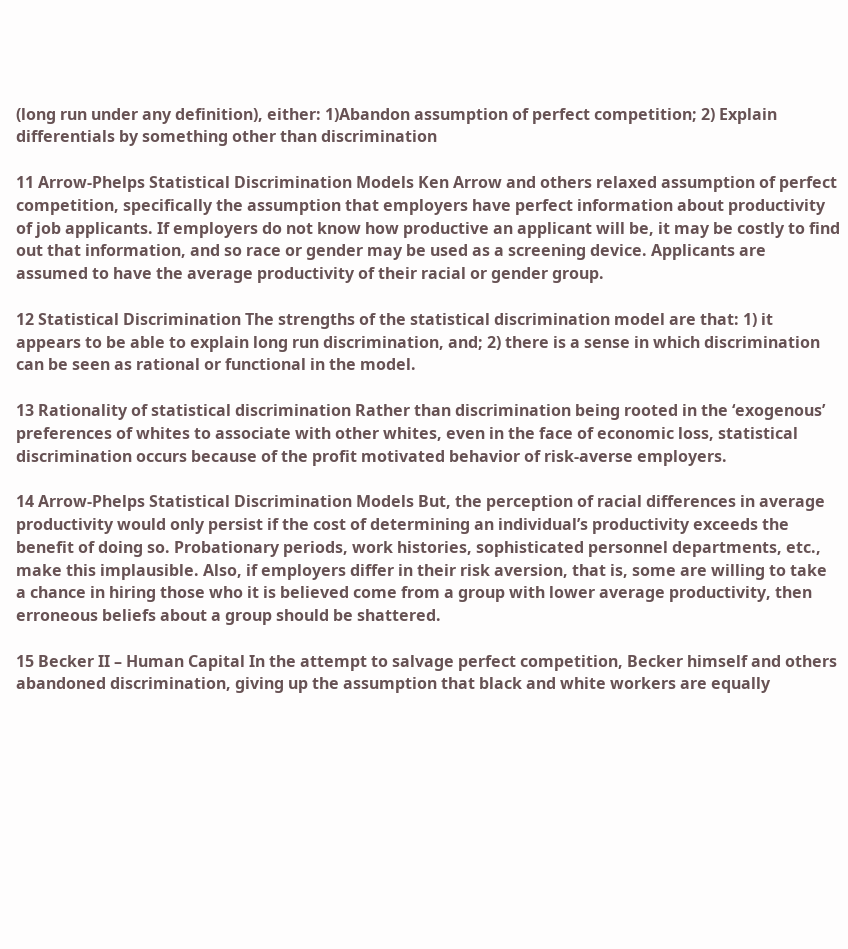(long run under any definition), either: 1)Abandon assumption of perfect competition; 2) Explain differentials by something other than discrimination

11 Arrow-Phelps Statistical Discrimination Models Ken Arrow and others relaxed assumption of perfect competition, specifically the assumption that employers have perfect information about productivity of job applicants. If employers do not know how productive an applicant will be, it may be costly to find out that information, and so race or gender may be used as a screening device. Applicants are assumed to have the average productivity of their racial or gender group.

12 Statistical Discrimination The strengths of the statistical discrimination model are that: 1) it appears to be able to explain long run discrimination, and; 2) there is a sense in which discrimination can be seen as rational or functional in the model.

13 Rationality of statistical discrimination Rather than discrimination being rooted in the ‘exogenous’ preferences of whites to associate with other whites, even in the face of economic loss, statistical discrimination occurs because of the profit motivated behavior of risk-averse employers.

14 Arrow-Phelps Statistical Discrimination Models But, the perception of racial differences in average productivity would only persist if the cost of determining an individual’s productivity exceeds the benefit of doing so. Probationary periods, work histories, sophisticated personnel departments, etc., make this implausible. Also, if employers differ in their risk aversion, that is, some are willing to take a chance in hiring those who it is believed come from a group with lower average productivity, then erroneous beliefs about a group should be shattered.

15 Becker II – Human Capital In the attempt to salvage perfect competition, Becker himself and others abandoned discrimination, giving up the assumption that black and white workers are equally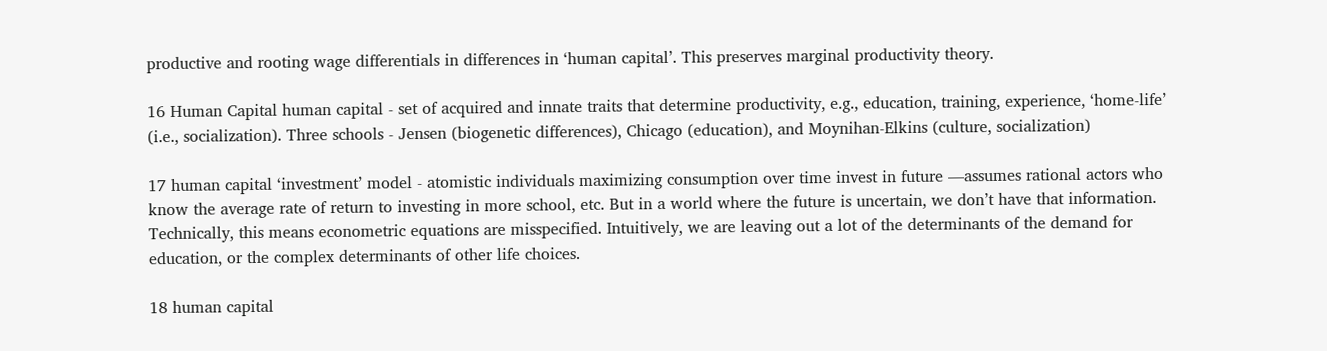productive and rooting wage differentials in differences in ‘human capital’. This preserves marginal productivity theory.

16 Human Capital human capital - set of acquired and innate traits that determine productivity, e.g., education, training, experience, ‘home-life’ (i.e., socialization). Three schools - Jensen (biogenetic differences), Chicago (education), and Moynihan-Elkins (culture, socialization)

17 human capital ‘investment’ model - atomistic individuals maximizing consumption over time invest in future —assumes rational actors who know the average rate of return to investing in more school, etc. But in a world where the future is uncertain, we don’t have that information. Technically, this means econometric equations are misspecified. Intuitively, we are leaving out a lot of the determinants of the demand for education, or the complex determinants of other life choices.

18 human capital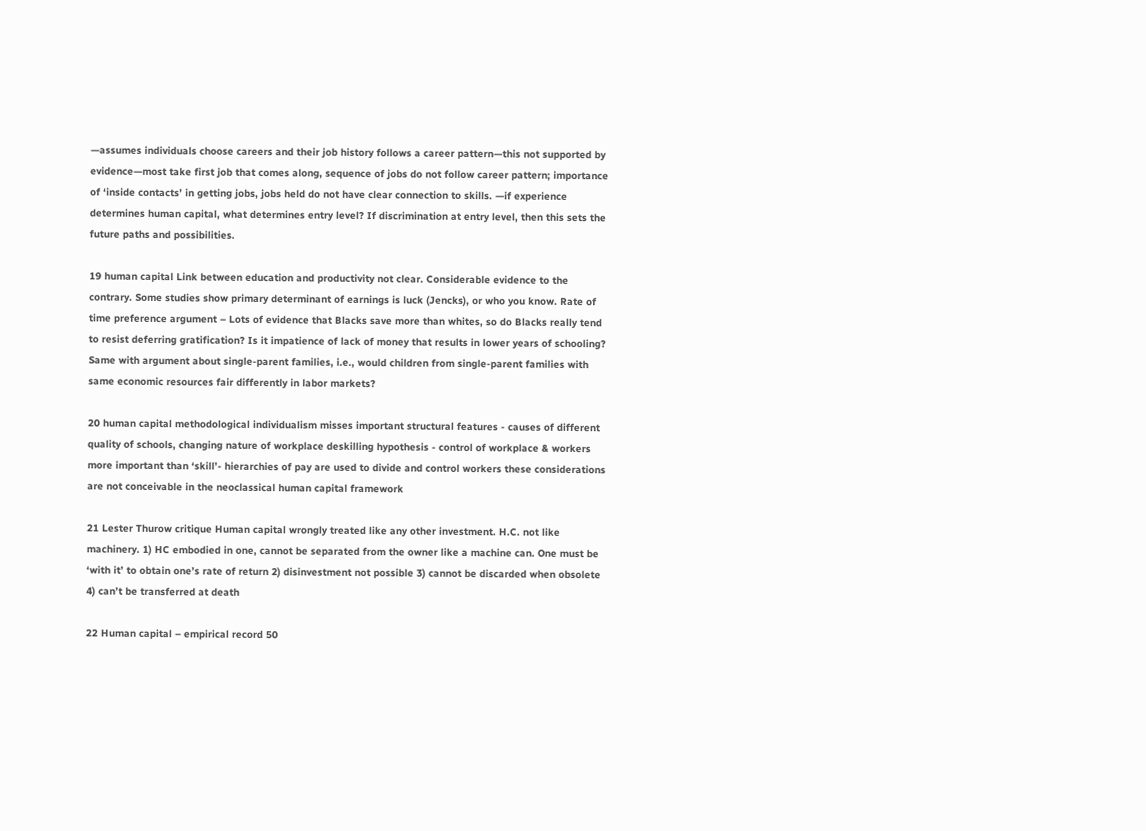—assumes individuals choose careers and their job history follows a career pattern—this not supported by evidence—most take first job that comes along, sequence of jobs do not follow career pattern; importance of ‘inside contacts’ in getting jobs, jobs held do not have clear connection to skills. —if experience determines human capital, what determines entry level? If discrimination at entry level, then this sets the future paths and possibilities.

19 human capital Link between education and productivity not clear. Considerable evidence to the contrary. Some studies show primary determinant of earnings is luck (Jencks), or who you know. Rate of time preference argument – Lots of evidence that Blacks save more than whites, so do Blacks really tend to resist deferring gratification? Is it impatience of lack of money that results in lower years of schooling? Same with argument about single-parent families, i.e., would children from single-parent families with same economic resources fair differently in labor markets?

20 human capital methodological individualism misses important structural features - causes of different quality of schools, changing nature of workplace deskilling hypothesis - control of workplace & workers more important than ‘skill’- hierarchies of pay are used to divide and control workers these considerations are not conceivable in the neoclassical human capital framework

21 Lester Thurow critique Human capital wrongly treated like any other investment. H.C. not like machinery. 1) HC embodied in one, cannot be separated from the owner like a machine can. One must be ‘with it’ to obtain one’s rate of return 2) disinvestment not possible 3) cannot be discarded when obsolete 4) can’t be transferred at death

22 Human capital – empirical record 50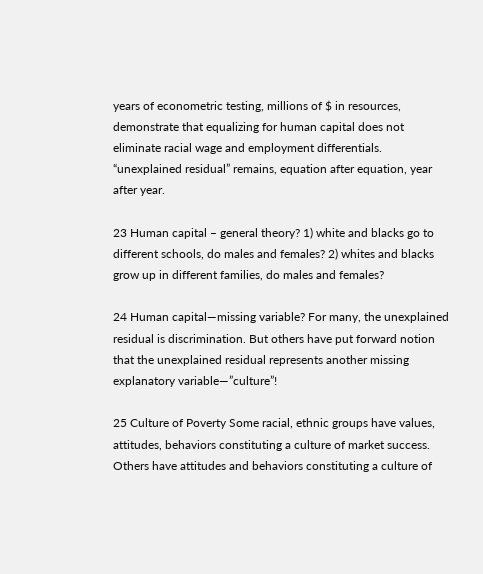years of econometric testing, millions of $ in resources, demonstrate that equalizing for human capital does not eliminate racial wage and employment differentials. “unexplained residual” remains, equation after equation, year after year.

23 Human capital – general theory? 1) white and blacks go to different schools, do males and females? 2) whites and blacks grow up in different families, do males and females?

24 Human capital—missing variable? For many, the unexplained residual is discrimination. But others have put forward notion that the unexplained residual represents another missing explanatory variable—”culture”!

25 Culture of Poverty Some racial, ethnic groups have values, attitudes, behaviors constituting a culture of market success. Others have attitudes and behaviors constituting a culture of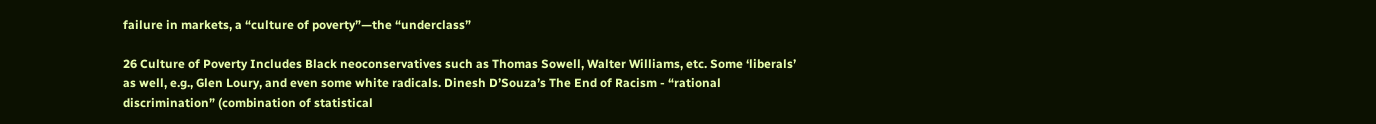failure in markets, a “culture of poverty”—the “underclass”

26 Culture of Poverty Includes Black neoconservatives such as Thomas Sowell, Walter Williams, etc. Some ‘liberals’ as well, e.g., Glen Loury, and even some white radicals. Dinesh D’Souza’s The End of Racism - “rational discrimination” (combination of statistical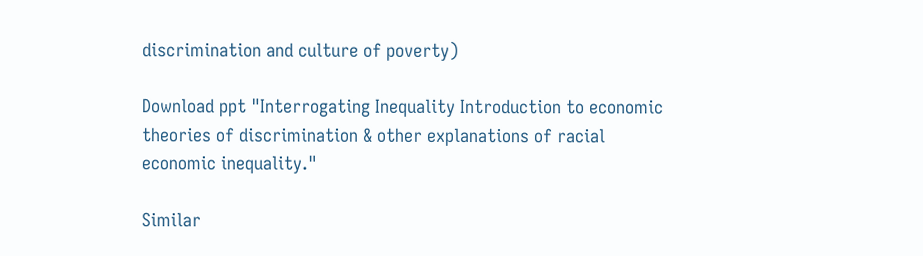discrimination and culture of poverty)

Download ppt "Interrogating Inequality Introduction to economic theories of discrimination & other explanations of racial economic inequality."

Similar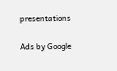presentations

Ads by Google